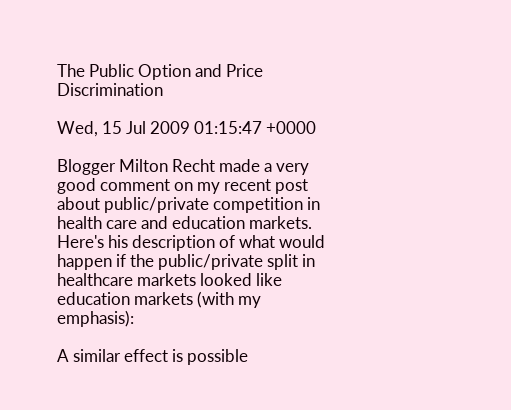The Public Option and Price Discrimination

Wed, 15 Jul 2009 01:15:47 +0000

Blogger Milton Recht made a very good comment on my recent post about public/private competition in health care and education markets. Here's his description of what would happen if the public/private split in healthcare markets looked like education markets (with my emphasis):

A similar effect is possible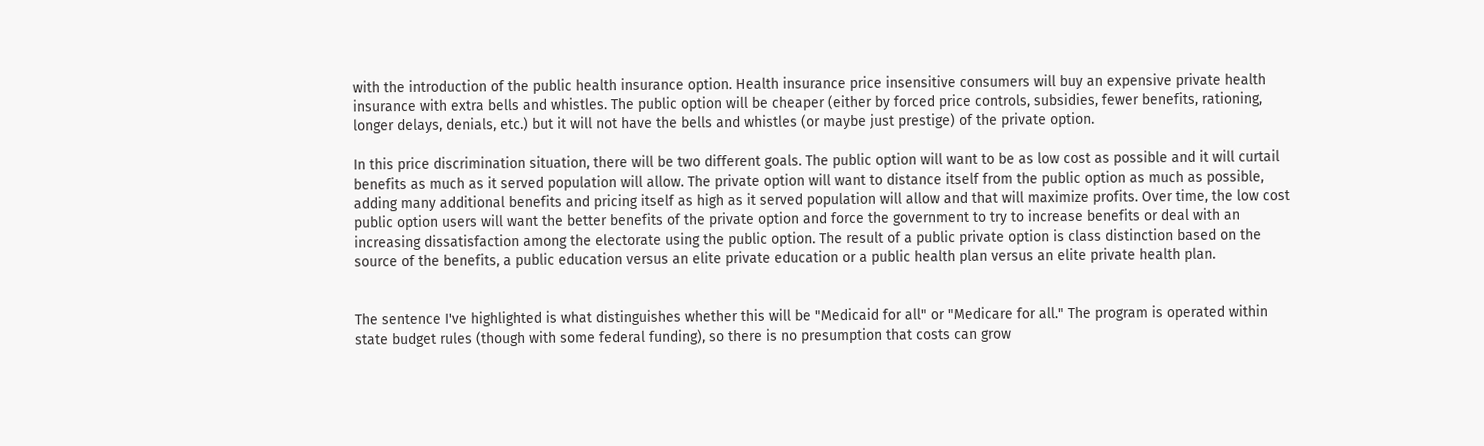with the introduction of the public health insurance option. Health insurance price insensitive consumers will buy an expensive private health insurance with extra bells and whistles. The public option will be cheaper (either by forced price controls, subsidies, fewer benefits, rationing, longer delays, denials, etc.) but it will not have the bells and whistles (or maybe just prestige) of the private option.

In this price discrimination situation, there will be two different goals. The public option will want to be as low cost as possible and it will curtail benefits as much as it served population will allow. The private option will want to distance itself from the public option as much as possible, adding many additional benefits and pricing itself as high as it served population will allow and that will maximize profits. Over time, the low cost public option users will want the better benefits of the private option and force the government to try to increase benefits or deal with an increasing dissatisfaction among the electorate using the public option. The result of a public private option is class distinction based on the source of the benefits, a public education versus an elite private education or a public health plan versus an elite private health plan.


The sentence I've highlighted is what distinguishes whether this will be "Medicaid for all" or "Medicare for all." The program is operated within state budget rules (though with some federal funding), so there is no presumption that costs can grow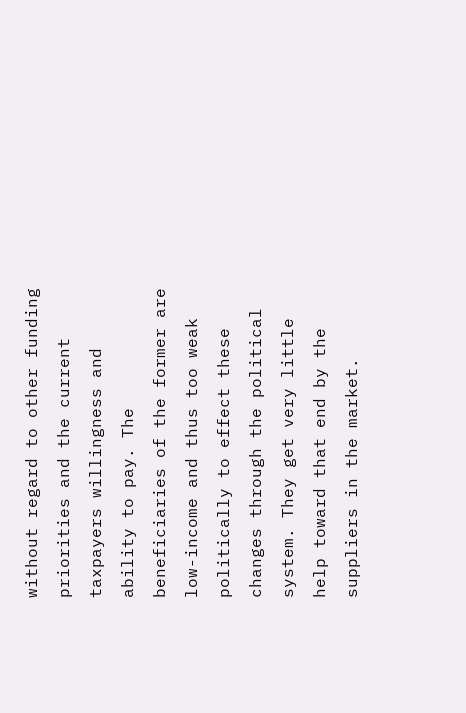without regard to other funding priorities and the current taxpayers willingness and ability to pay. The beneficiaries of the former are low-income and thus too weak politically to effect these changes through the political system. They get very little help toward that end by the suppliers in the market.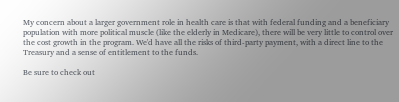My concern about a larger government role in health care is that with federal funding and a beneficiary population with more political muscle (like the elderly in Medicare), there will be very little to control over the cost growth in the program. We'd have all the risks of third-party payment, with a direct line to the Treasury and a sense of entitlement to the funds.

Be sure to check out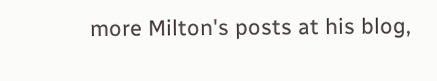more Milton's posts at his blog,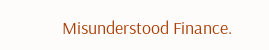Misunderstood Finance.